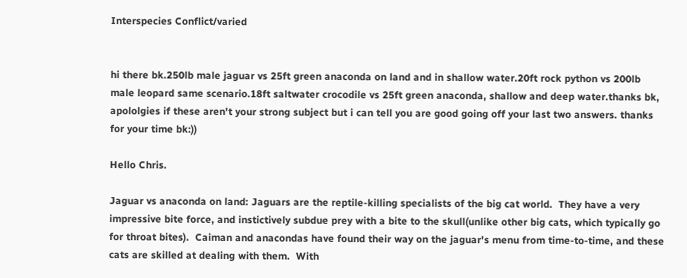Interspecies Conflict/varied


hi there bk.250lb male jaguar vs 25ft green anaconda on land and in shallow water.20ft rock python vs 200lb male leopard same scenario.18ft saltwater crocodile vs 25ft green anaconda, shallow and deep water.thanks bk, apololgies if these aren't your strong subject but i can tell you are good going off your last two answers. thanks for your time bk:))

Hello Chris.

Jaguar vs anaconda on land: Jaguars are the reptile-killing specialists of the big cat world.  They have a very impressive bite force, and instictively subdue prey with a bite to the skull(unlike other big cats, which typically go for throat bites).  Caiman and anacondas have found their way on the jaguar's menu from time-to-time, and these cats are skilled at dealing with them.  With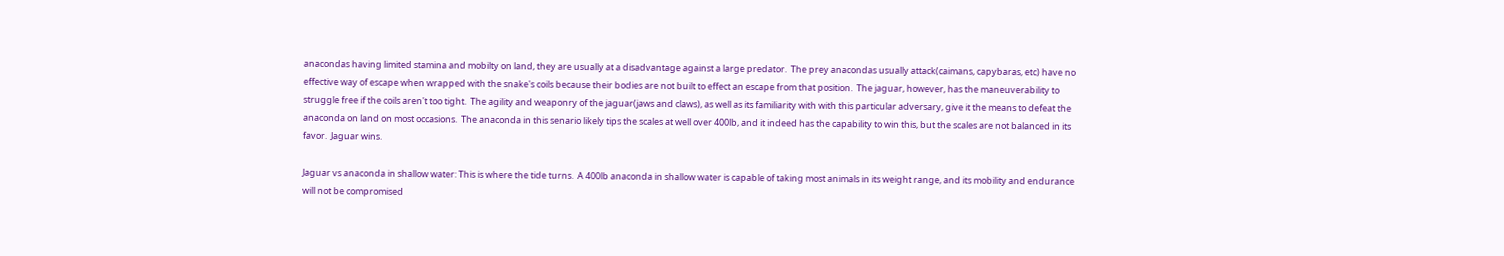anacondas having limited stamina and mobilty on land, they are usually at a disadvantage against a large predator.  The prey anacondas usually attack(caimans, capybaras, etc) have no effective way of escape when wrapped with the snake's coils because their bodies are not built to effect an escape from that position.  The jaguar, however, has the maneuverability to struggle free if the coils aren't too tight.  The agility and weaponry of the jaguar(jaws and claws), as well as its familiarity with with this particular adversary, give it the means to defeat the anaconda on land on most occasions.  The anaconda in this senario likely tips the scales at well over 400lb, and it indeed has the capability to win this, but the scales are not balanced in its favor.  Jaguar wins.

Jaguar vs anaconda in shallow water: This is where the tide turns.  A 400lb anaconda in shallow water is capable of taking most animals in its weight range, and its mobility and endurance will not be compromised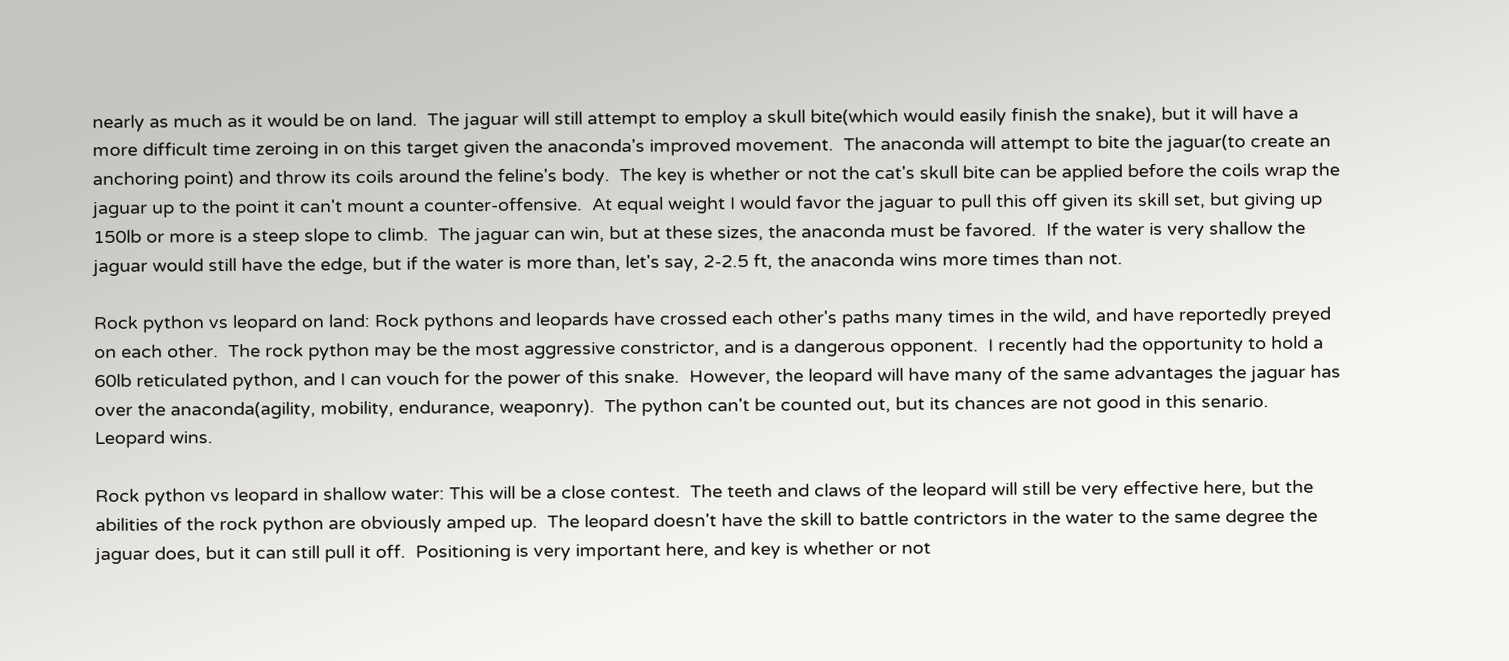nearly as much as it would be on land.  The jaguar will still attempt to employ a skull bite(which would easily finish the snake), but it will have a more difficult time zeroing in on this target given the anaconda's improved movement.  The anaconda will attempt to bite the jaguar(to create an anchoring point) and throw its coils around the feline's body.  The key is whether or not the cat's skull bite can be applied before the coils wrap the jaguar up to the point it can't mount a counter-offensive.  At equal weight I would favor the jaguar to pull this off given its skill set, but giving up 150lb or more is a steep slope to climb.  The jaguar can win, but at these sizes, the anaconda must be favored.  If the water is very shallow the jaguar would still have the edge, but if the water is more than, let's say, 2-2.5 ft, the anaconda wins more times than not.

Rock python vs leopard on land: Rock pythons and leopards have crossed each other's paths many times in the wild, and have reportedly preyed on each other.  The rock python may be the most aggressive constrictor, and is a dangerous opponent.  I recently had the opportunity to hold a 60lb reticulated python, and I can vouch for the power of this snake.  However, the leopard will have many of the same advantages the jaguar has over the anaconda(agility, mobility, endurance, weaponry).  The python can't be counted out, but its chances are not good in this senario.  Leopard wins.

Rock python vs leopard in shallow water: This will be a close contest.  The teeth and claws of the leopard will still be very effective here, but the abilities of the rock python are obviously amped up.  The leopard doesn't have the skill to battle contrictors in the water to the same degree the jaguar does, but it can still pull it off.  Positioning is very important here, and key is whether or not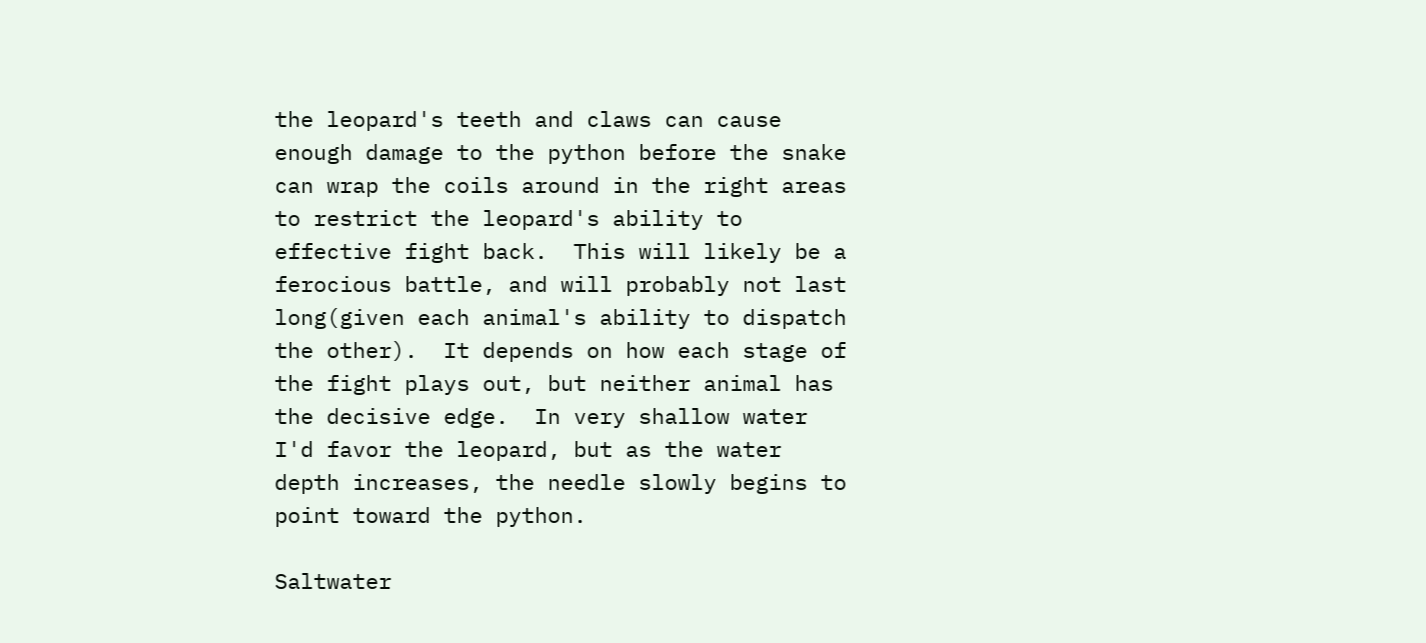the leopard's teeth and claws can cause enough damage to the python before the snake can wrap the coils around in the right areas to restrict the leopard's ability to effective fight back.  This will likely be a ferocious battle, and will probably not last long(given each animal's ability to dispatch the other).  It depends on how each stage of the fight plays out, but neither animal has the decisive edge.  In very shallow water I'd favor the leopard, but as the water depth increases, the needle slowly begins to point toward the python.

Saltwater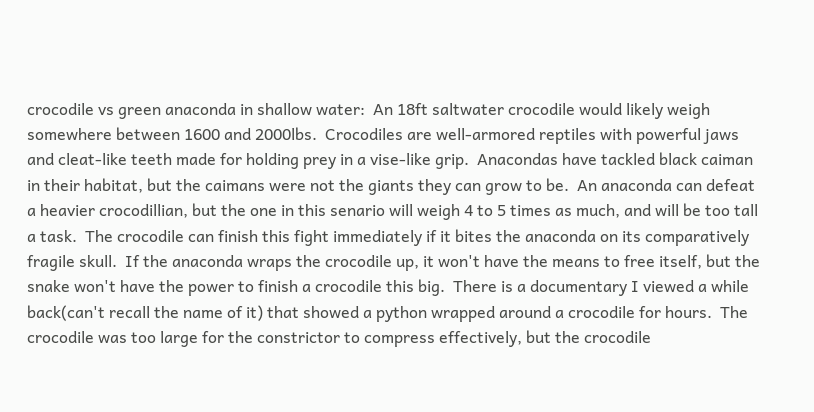crocodile vs green anaconda in shallow water:  An 18ft saltwater crocodile would likely weigh somewhere between 1600 and 2000lbs.  Crocodiles are well-armored reptiles with powerful jaws and cleat-like teeth made for holding prey in a vise-like grip.  Anacondas have tackled black caiman in their habitat, but the caimans were not the giants they can grow to be.  An anaconda can defeat a heavier crocodillian, but the one in this senario will weigh 4 to 5 times as much, and will be too tall a task.  The crocodile can finish this fight immediately if it bites the anaconda on its comparatively fragile skull.  If the anaconda wraps the crocodile up, it won't have the means to free itself, but the snake won't have the power to finish a crocodile this big.  There is a documentary I viewed a while back(can't recall the name of it) that showed a python wrapped around a crocodile for hours.  The crocodile was too large for the constrictor to compress effectively, but the crocodile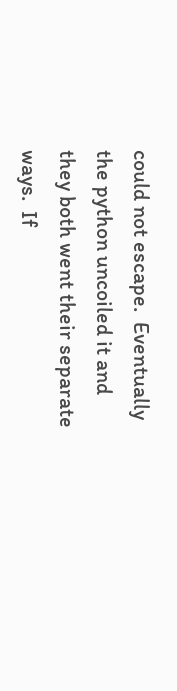could not escape.  Eventually the python uncoiled it and they both went their separate ways.  If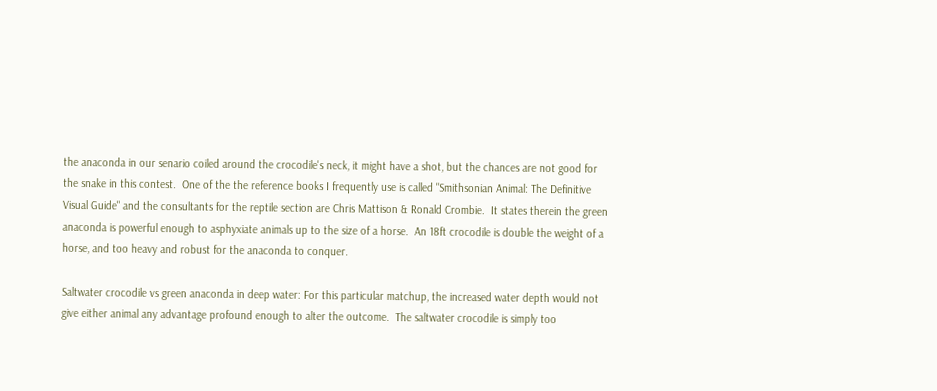the anaconda in our senario coiled around the crocodile's neck, it might have a shot, but the chances are not good for the snake in this contest.  One of the the reference books I frequently use is called "Smithsonian Animal: The Definitive Visual Guide" and the consultants for the reptile section are Chris Mattison & Ronald Crombie.  It states therein the green anaconda is powerful enough to asphyxiate animals up to the size of a horse.  An 18ft crocodile is double the weight of a horse, and too heavy and robust for the anaconda to conquer.

Saltwater crocodile vs green anaconda in deep water: For this particular matchup, the increased water depth would not give either animal any advantage profound enough to alter the outcome.  The saltwater crocodile is simply too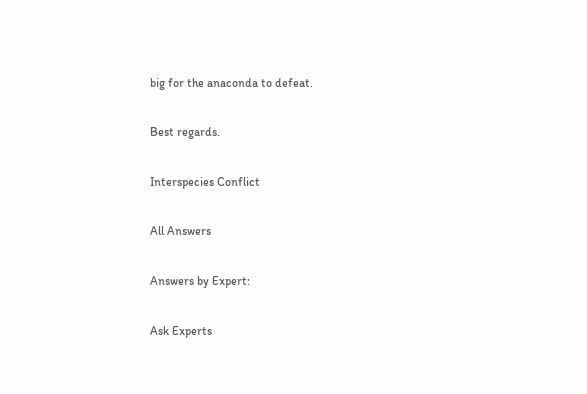big for the anaconda to defeat.

Best regards.

Interspecies Conflict

All Answers

Answers by Expert:

Ask Experts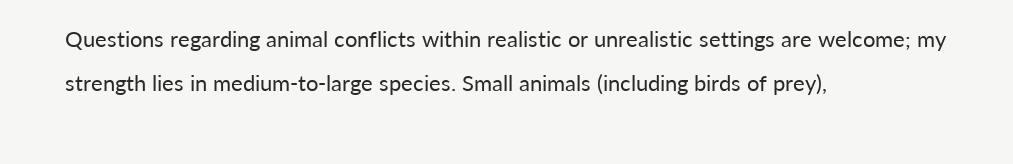Questions regarding animal conflicts within realistic or unrealistic settings are welcome; my strength lies in medium-to-large species. Small animals (including birds of prey),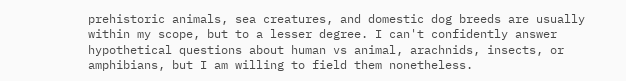prehistoric animals, sea creatures, and domestic dog breeds are usually within my scope, but to a lesser degree. I can't confidently answer hypothetical questions about human vs animal, arachnids, insects, or amphibians, but I am willing to field them nonetheless.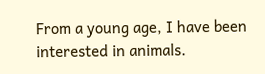From a young age, I have been interested in animals.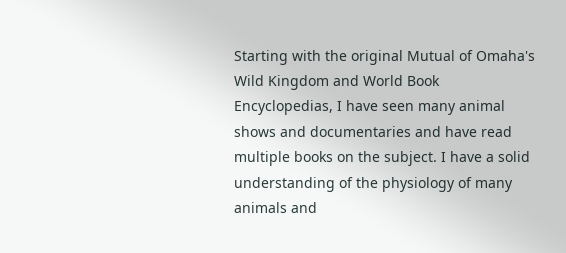Starting with the original Mutual of Omaha's Wild Kingdom and World Book Encyclopedias, I have seen many animal shows and documentaries and have read multiple books on the subject. I have a solid understanding of the physiology of many animals and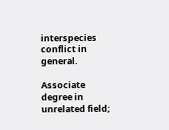interspecies conflict in general.

Associate degree in unrelated field;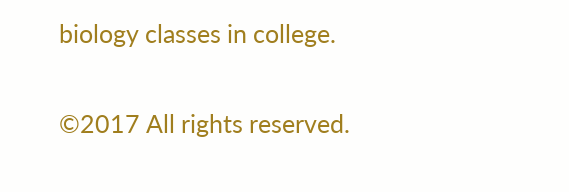biology classes in college.

©2017 All rights reserved.